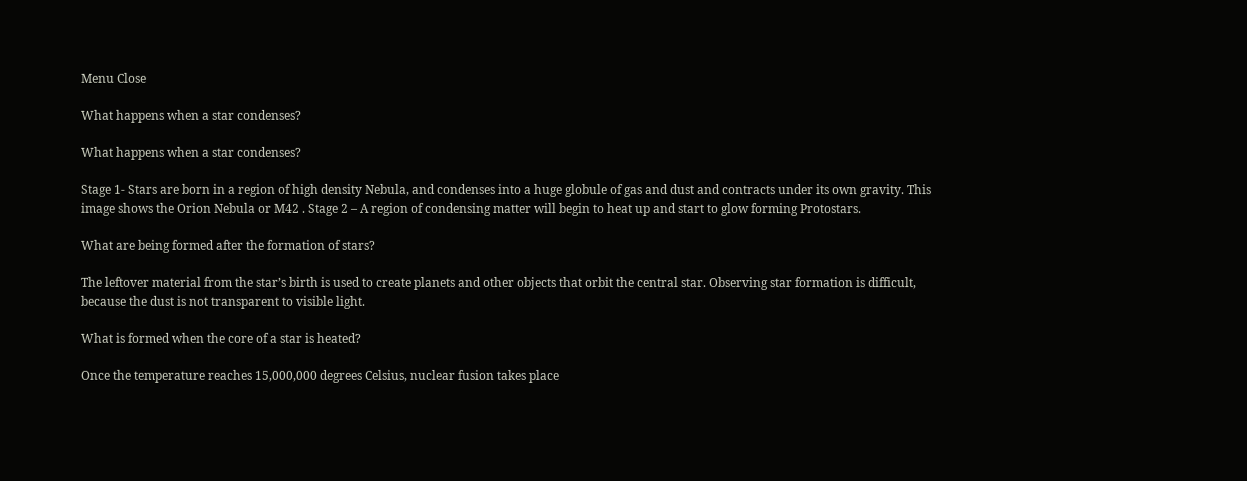Menu Close

What happens when a star condenses?

What happens when a star condenses?

Stage 1- Stars are born in a region of high density Nebula, and condenses into a huge globule of gas and dust and contracts under its own gravity. This image shows the Orion Nebula or M42 . Stage 2 – A region of condensing matter will begin to heat up and start to glow forming Protostars.

What are being formed after the formation of stars?

The leftover material from the star’s birth is used to create planets and other objects that orbit the central star. Observing star formation is difficult, because the dust is not transparent to visible light.

What is formed when the core of a star is heated?

Once the temperature reaches 15,000,000 degrees Celsius, nuclear fusion takes place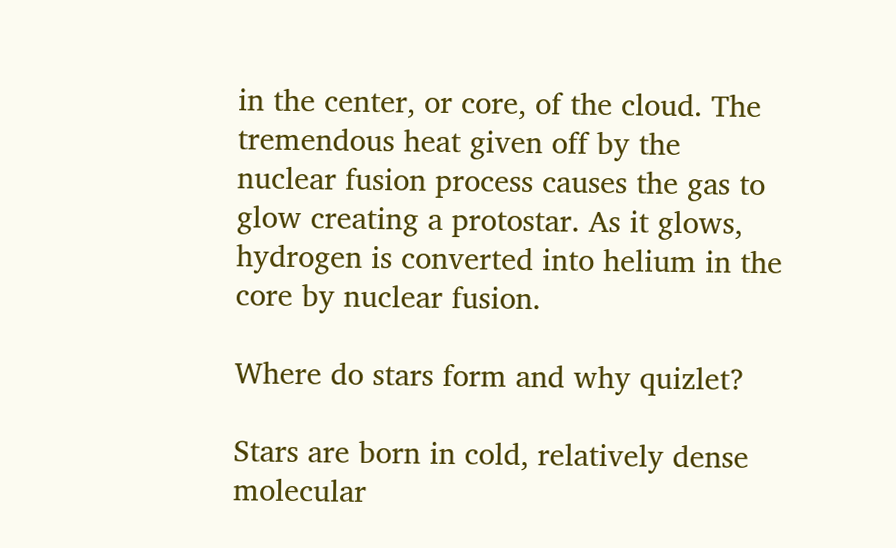in the center, or core, of the cloud. The tremendous heat given off by the nuclear fusion process causes the gas to glow creating a protostar. As it glows, hydrogen is converted into helium in the core by nuclear fusion.

Where do stars form and why quizlet?

Stars are born in cold, relatively dense molecular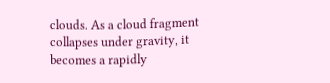clouds. As a cloud fragment collapses under gravity, it becomes a rapidly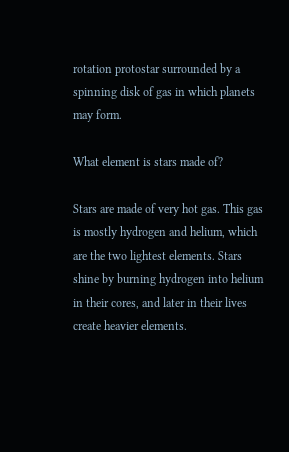rotation protostar surrounded by a spinning disk of gas in which planets may form.

What element is stars made of?

Stars are made of very hot gas. This gas is mostly hydrogen and helium, which are the two lightest elements. Stars shine by burning hydrogen into helium in their cores, and later in their lives create heavier elements.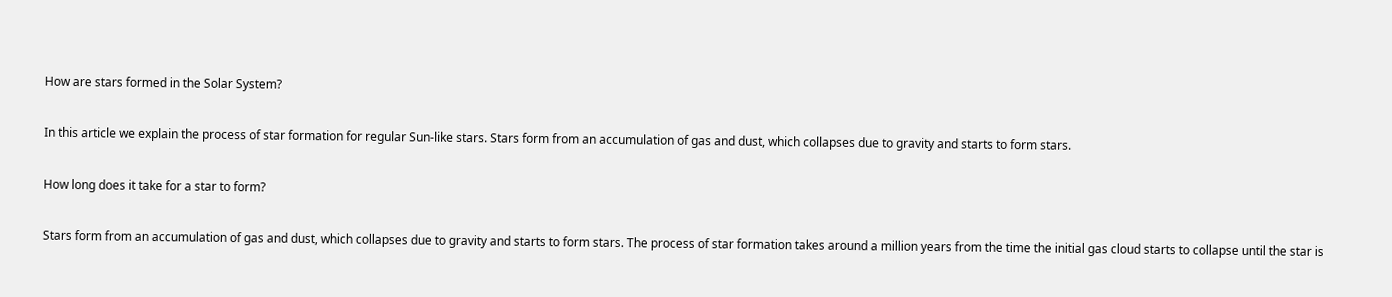How are stars formed in the Solar System?

In this article we explain the process of star formation for regular Sun-like stars. Stars form from an accumulation of gas and dust, which collapses due to gravity and starts to form stars.

How long does it take for a star to form?

Stars form from an accumulation of gas and dust, which collapses due to gravity and starts to form stars. The process of star formation takes around a million years from the time the initial gas cloud starts to collapse until the star is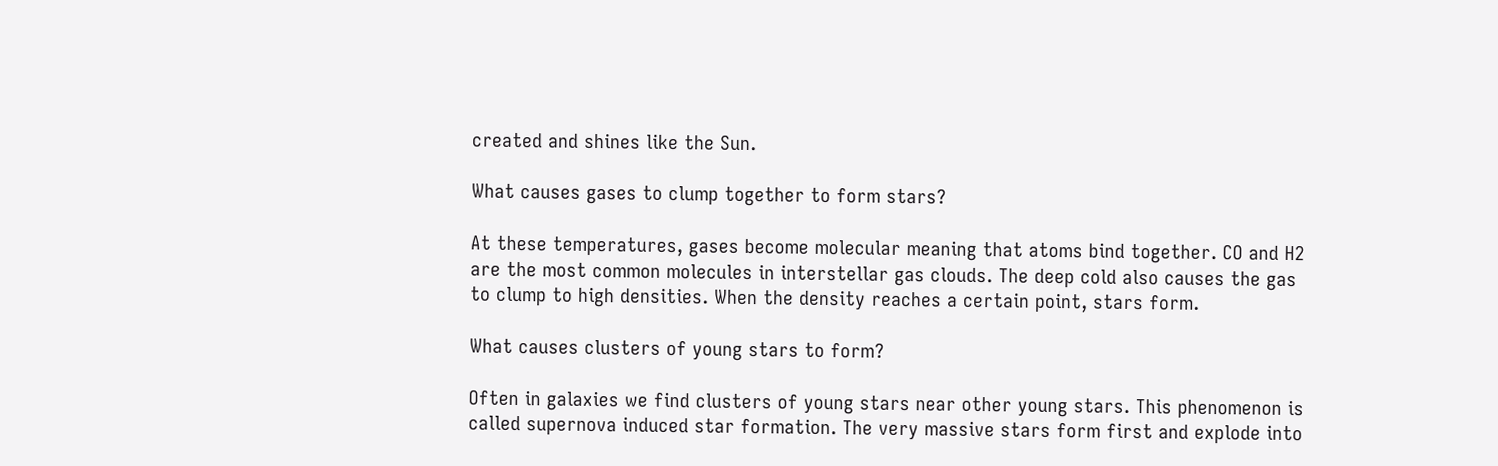created and shines like the Sun.

What causes gases to clump together to form stars?

At these temperatures, gases become molecular meaning that atoms bind together. CO and H2 are the most common molecules in interstellar gas clouds. The deep cold also causes the gas to clump to high densities. When the density reaches a certain point, stars form.

What causes clusters of young stars to form?

Often in galaxies we find clusters of young stars near other young stars. This phenomenon is called supernova induced star formation. The very massive stars form first and explode into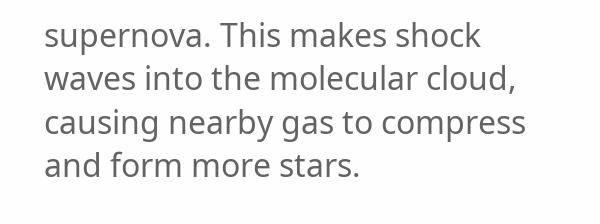supernova. This makes shock waves into the molecular cloud, causing nearby gas to compress and form more stars.